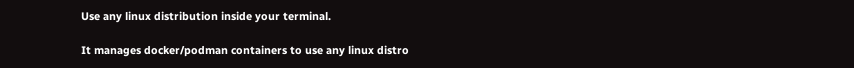Use any linux distribution inside your terminal.

It manages docker/podman containers to use any linux distro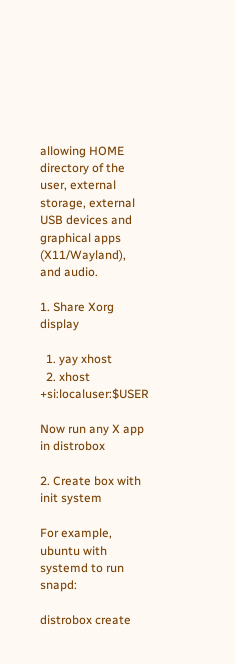allowing HOME directory of the user, external storage, external USB devices and graphical apps (X11/Wayland), and audio.

1. Share Xorg display

  1. yay xhost
  2. xhost +si:localuser:$USER

Now run any X app in distrobox

2. Create box with init system

For example, ubuntu with systemd to run snapd:

distrobox create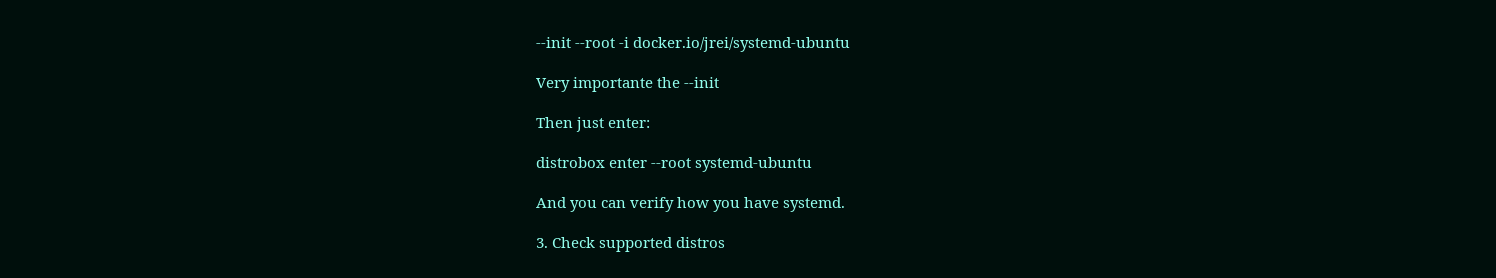--init --root -i docker.io/jrei/systemd-ubuntu

Very importante the --init

Then just enter:

distrobox enter --root systemd-ubuntu

And you can verify how you have systemd.

3. Check supported distros